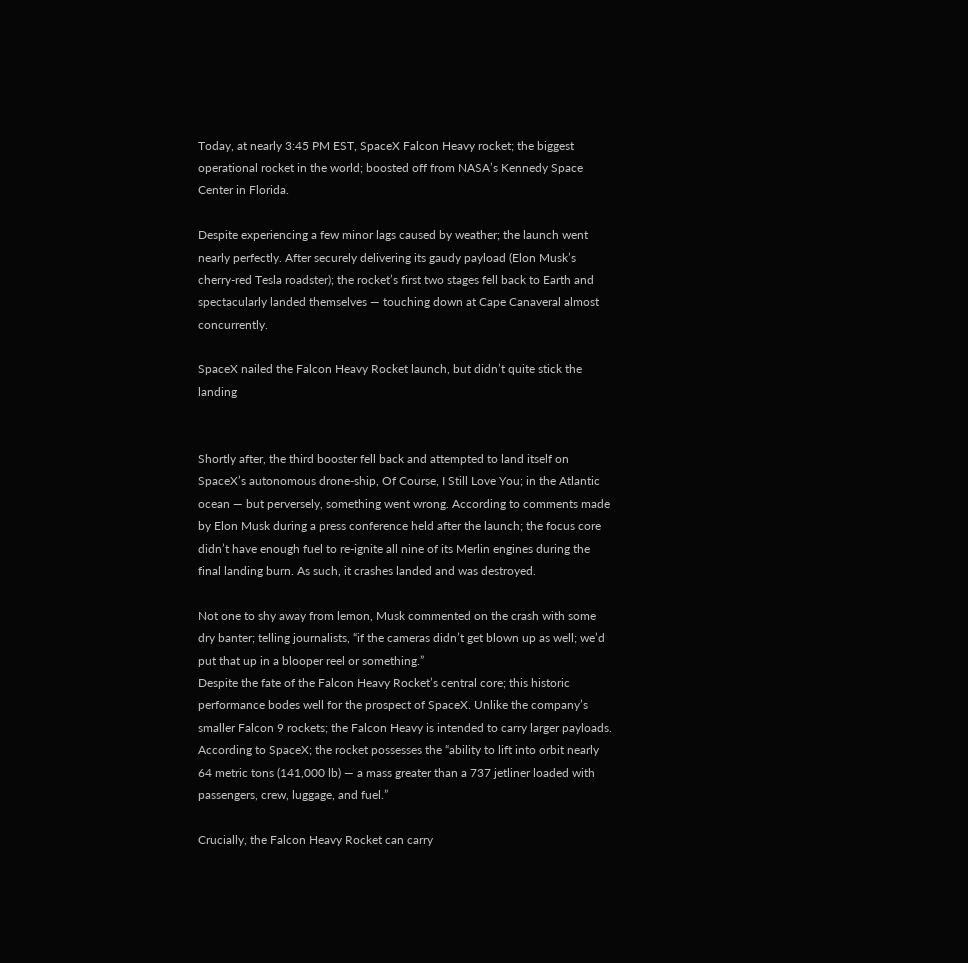Today, at nearly 3:45 PM EST, SpaceX Falcon Heavy rocket; the biggest operational rocket in the world; boosted off from NASA’s Kennedy Space Center in Florida.

Despite experiencing a few minor lags caused by weather; the launch went nearly perfectly. After securely delivering its gaudy payload (Elon Musk’s cherry-red Tesla roadster); the rocket’s first two stages fell back to Earth and spectacularly landed themselves — touching down at Cape Canaveral almost concurrently.

SpaceX nailed the Falcon Heavy Rocket launch, but didn’t quite stick the landing


Shortly after, the third booster fell back and attempted to land itself on SpaceX’s autonomous drone-ship, Of Course, I Still Love You; in the Atlantic ocean — but perversely, something went wrong. According to comments made by Elon Musk during a press conference held after the launch; the focus core didn’t have enough fuel to re-ignite all nine of its Merlin engines during the final landing burn. As such, it crashes landed and was destroyed.

Not one to shy away from lemon, Musk commented on the crash with some dry banter; telling journalists, “if the cameras didn’t get blown up as well; we’d put that up in a blooper reel or something.”
Despite the fate of the Falcon Heavy Rocket’s central core; this historic performance bodes well for the prospect of SpaceX. Unlike the company’s smaller Falcon 9 rockets; the Falcon Heavy is intended to carry larger payloads. According to SpaceX; the rocket possesses the “ability to lift into orbit nearly 64 metric tons (141,000 lb) — a mass greater than a 737 jetliner loaded with passengers, crew, luggage, and fuel.”

Crucially, the Falcon Heavy Rocket can carry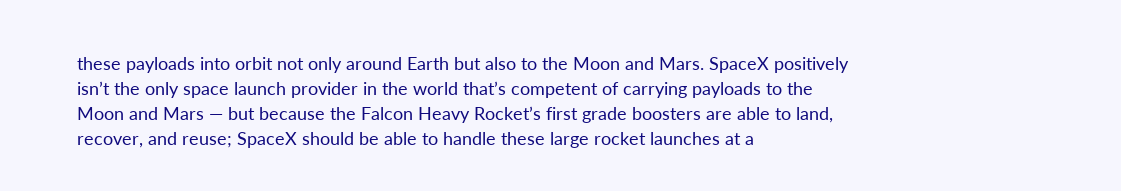these payloads into orbit not only around Earth but also to the Moon and Mars. SpaceX positively isn’t the only space launch provider in the world that’s competent of carrying payloads to the Moon and Mars — but because the Falcon Heavy Rocket’s first grade boosters are able to land, recover, and reuse; SpaceX should be able to handle these large rocket launches at a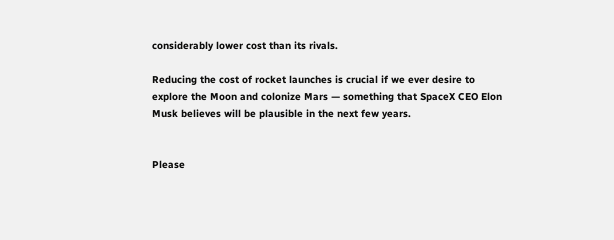considerably lower cost than its rivals.

Reducing the cost of rocket launches is crucial if we ever desire to explore the Moon and colonize Mars — something that SpaceX CEO Elon Musk believes will be plausible in the next few years.


Please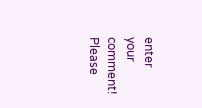enter your comment!
Please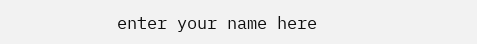enter your name here